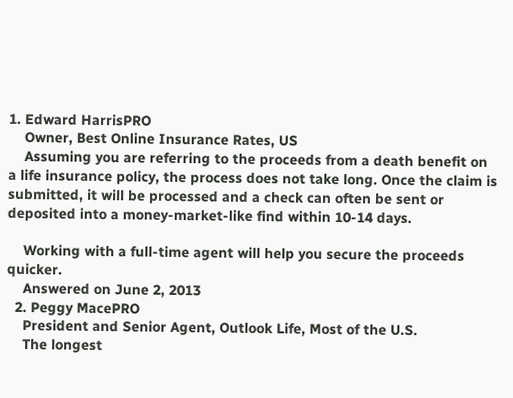1. Edward HarrisPRO
    Owner, Best Online Insurance Rates, US
    Assuming you are referring to the proceeds from a death benefit on a life insurance policy, the process does not take long. Once the claim is submitted, it will be processed and a check can often be sent or deposited into a money-market-like find within 10-14 days.

    Working with a full-time agent will help you secure the proceeds quicker.
    Answered on June 2, 2013
  2. Peggy MacePRO
    President and Senior Agent, Outlook Life, Most of the U.S.
    The longest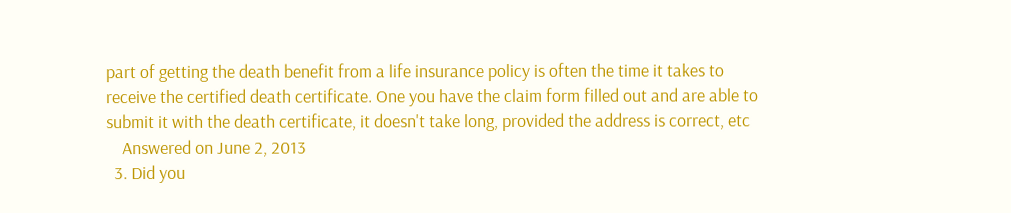part of getting the death benefit from a life insurance policy is often the time it takes to receive the certified death certificate. One you have the claim form filled out and are able to submit it with the death certificate, it doesn't take long, provided the address is correct, etc
    Answered on June 2, 2013
  3. Did you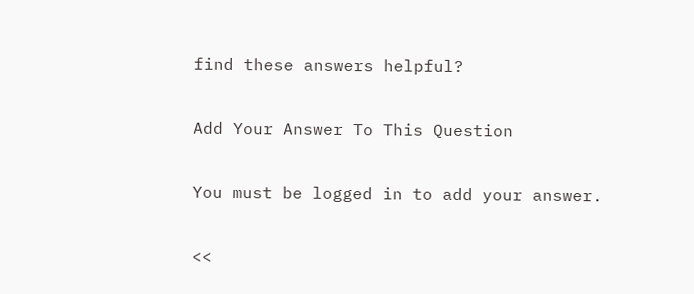find these answers helpful?

Add Your Answer To This Question

You must be logged in to add your answer.

<<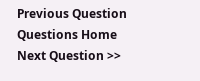Previous Question
Questions Home
Next Question >>